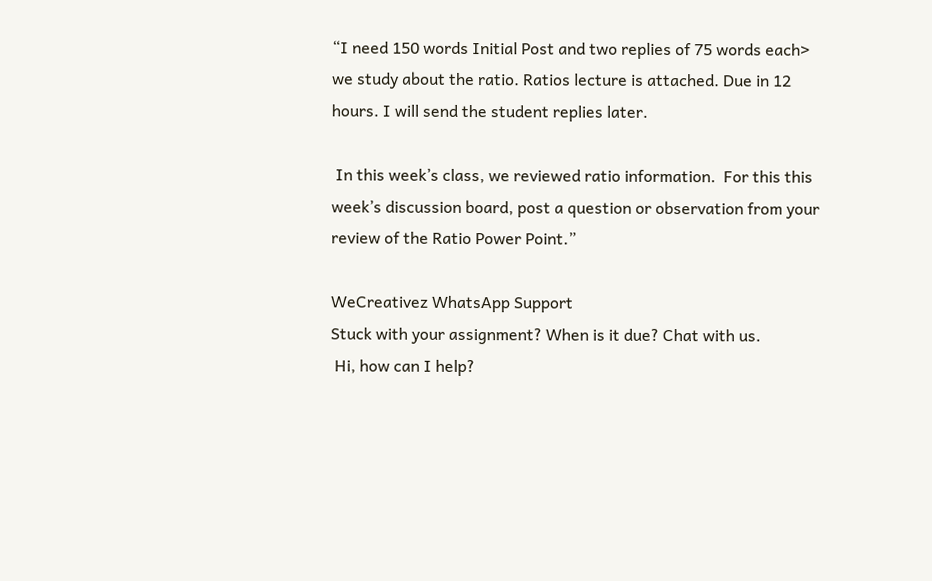“I need 150 words Initial Post and two replies of 75 words each> we study about the ratio. Ratios lecture is attached. Due in 12 hours. I will send the student replies later.

 In this week’s class, we reviewed ratio information.  For this this week’s discussion board, post a question or observation from your review of the Ratio Power Point.”

WeCreativez WhatsApp Support
Stuck with your assignment? When is it due? Chat with us.
 Hi, how can I help?